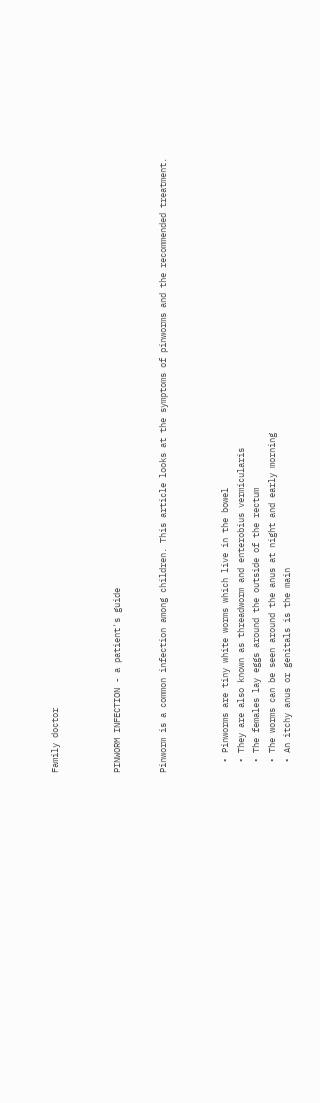Family doctor



PINWORM INFECTION - a patient's guide


Pinworm is a common infection among children. This article looks at the symptoms of pinworms and the recommended treatment.



  • Pinworms are tiny white worms which live in the bowel
  • They are also known as threadworm and enterobius vermicularis
  • The females lay eggs around the outside of the rectum
  • The worms can be seen around the anus at night and early morning
  • An itchy anus or genitals is the main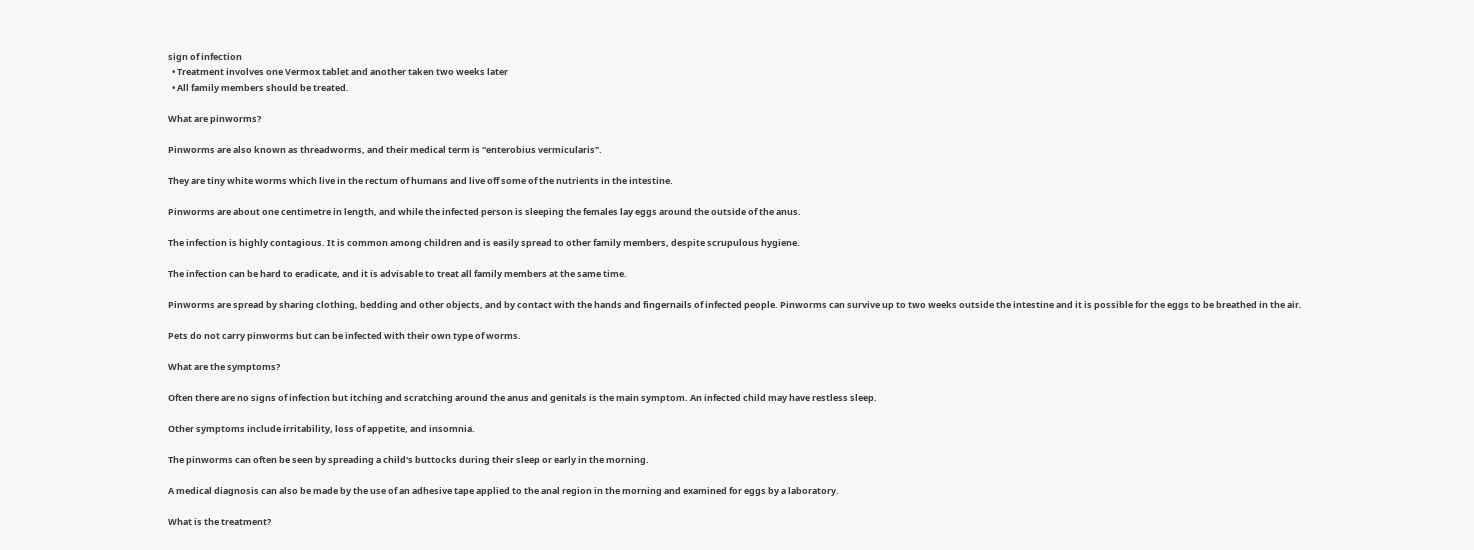sign of infection
  • Treatment involves one Vermox tablet and another taken two weeks later
  • All family members should be treated.

What are pinworms?

Pinworms are also known as threadworms, and their medical term is "enterobius vermicularis".

They are tiny white worms which live in the rectum of humans and live off some of the nutrients in the intestine.

Pinworms are about one centimetre in length, and while the infected person is sleeping the females lay eggs around the outside of the anus.

The infection is highly contagious. It is common among children and is easily spread to other family members, despite scrupulous hygiene.

The infection can be hard to eradicate, and it is advisable to treat all family members at the same time.

Pinworms are spread by sharing clothing, bedding and other objects, and by contact with the hands and fingernails of infected people. Pinworms can survive up to two weeks outside the intestine and it is possible for the eggs to be breathed in the air.

Pets do not carry pinworms but can be infected with their own type of worms.

What are the symptoms?

Often there are no signs of infection but itching and scratching around the anus and genitals is the main symptom. An infected child may have restless sleep.

Other symptoms include irritability, loss of appetite, and insomnia.

The pinworms can often be seen by spreading a child's buttocks during their sleep or early in the morning.

A medical diagnosis can also be made by the use of an adhesive tape applied to the anal region in the morning and examined for eggs by a laboratory.

What is the treatment?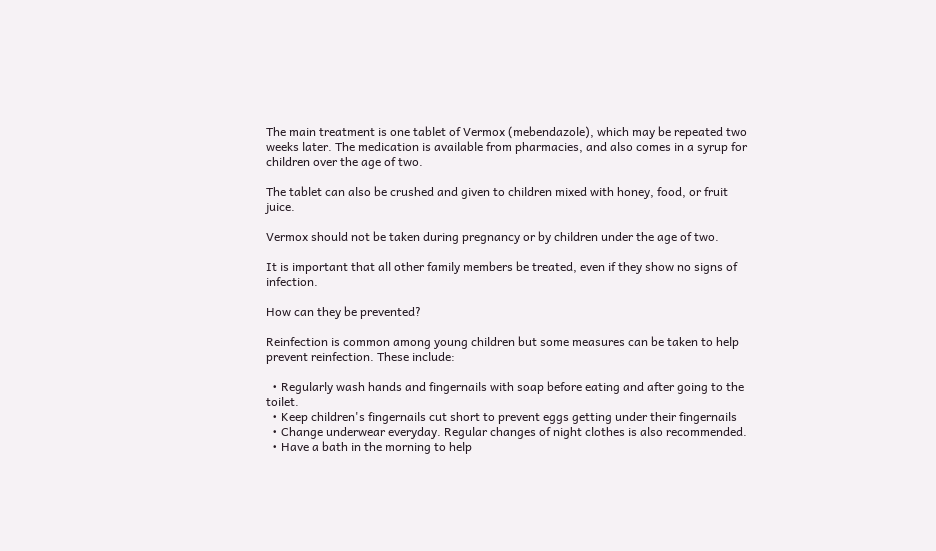The main treatment is one tablet of Vermox (mebendazole), which may be repeated two weeks later. The medication is available from pharmacies, and also comes in a syrup for children over the age of two.

The tablet can also be crushed and given to children mixed with honey, food, or fruit juice.

Vermox should not be taken during pregnancy or by children under the age of two.

It is important that all other family members be treated, even if they show no signs of infection.

How can they be prevented?

Reinfection is common among young children but some measures can be taken to help prevent reinfection. These include:

  • Regularly wash hands and fingernails with soap before eating and after going to the toilet.
  • Keep children's fingernails cut short to prevent eggs getting under their fingernails
  • Change underwear everyday. Regular changes of night clothes is also recommended.
  • Have a bath in the morning to help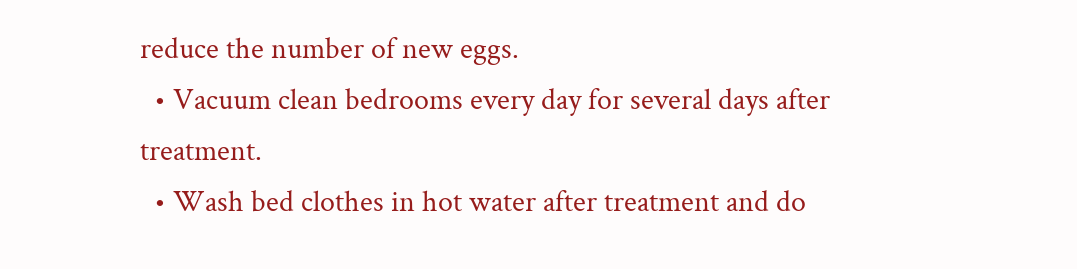reduce the number of new eggs.
  • Vacuum clean bedrooms every day for several days after treatment.
  • Wash bed clothes in hot water after treatment and do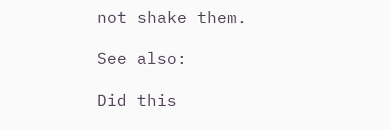not shake them.

See also:

Did this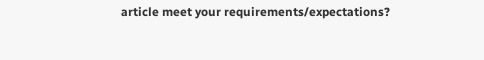article meet your requirements/expectations?